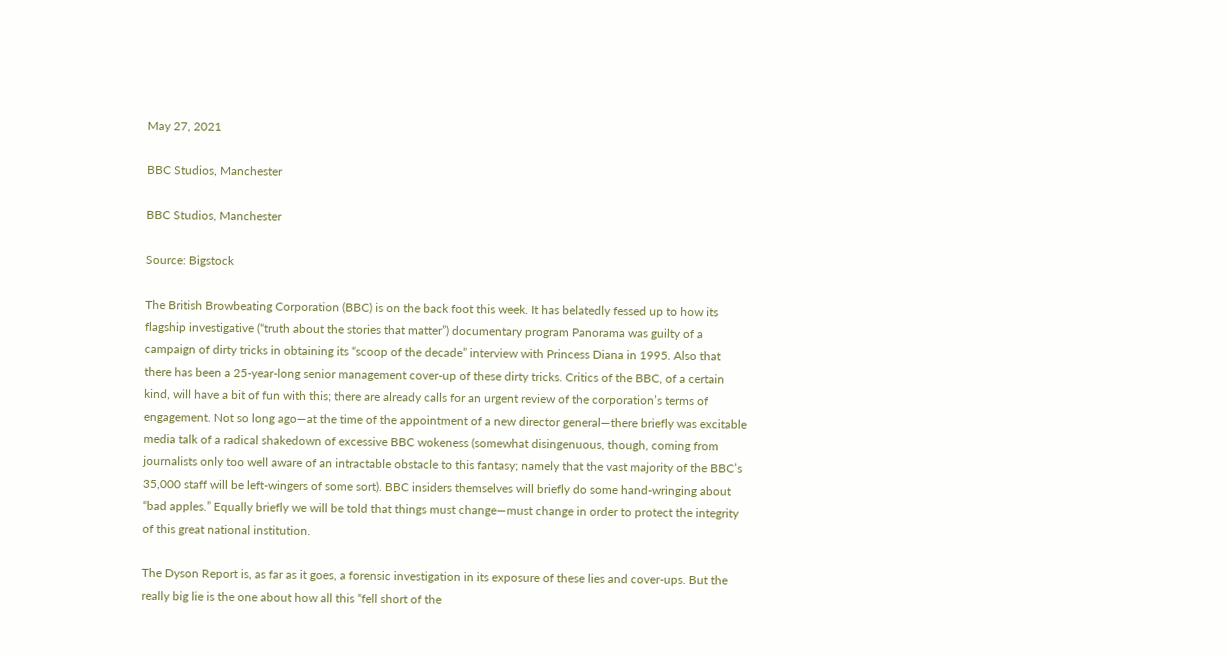May 27, 2021

BBC Studios, Manchester

BBC Studios, Manchester

Source: Bigstock

The British Browbeating Corporation (BBC) is on the back foot this week. It has belatedly fessed up to how its flagship investigative (“truth about the stories that matter”) documentary program Panorama was guilty of a campaign of dirty tricks in obtaining its “scoop of the decade” interview with Princess Diana in 1995. Also that there has been a 25-year-long senior management cover-up of these dirty tricks. Critics of the BBC, of a certain kind, will have a bit of fun with this; there are already calls for an urgent review of the corporation’s terms of engagement. Not so long ago—at the time of the appointment of a new director general—there briefly was excitable media talk of a radical shakedown of excessive BBC wokeness (somewhat disingenuous, though, coming from journalists only too well aware of an intractable obstacle to this fantasy; namely that the vast majority of the BBC’s 35,000 staff will be left-wingers of some sort). BBC insiders themselves will briefly do some hand-wringing about “bad apples.” Equally briefly we will be told that things must change—must change in order to protect the integrity of this great national institution.

The Dyson Report is, as far as it goes, a forensic investigation in its exposure of these lies and cover-ups. But the really big lie is the one about how all this “fell short of the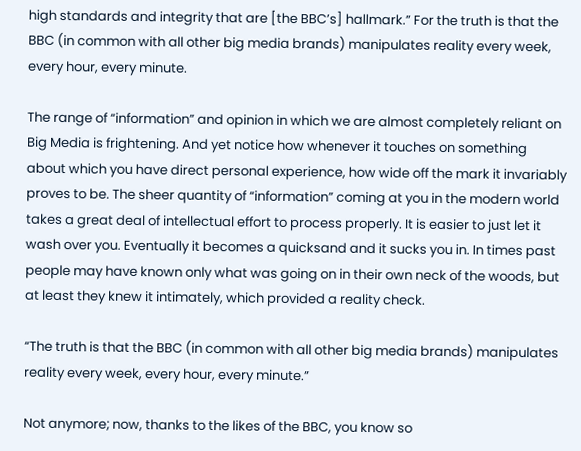high standards and integrity that are [the BBC’s] hallmark.” For the truth is that the BBC (in common with all other big media brands) manipulates reality every week, every hour, every minute.

The range of “information” and opinion in which we are almost completely reliant on Big Media is frightening. And yet notice how whenever it touches on something about which you have direct personal experience, how wide off the mark it invariably proves to be. The sheer quantity of “information” coming at you in the modern world takes a great deal of intellectual effort to process properly. It is easier to just let it wash over you. Eventually it becomes a quicksand and it sucks you in. In times past people may have known only what was going on in their own neck of the woods, but at least they knew it intimately, which provided a reality check.

“The truth is that the BBC (in common with all other big media brands) manipulates reality every week, every hour, every minute.”

Not anymore; now, thanks to the likes of the BBC, you know so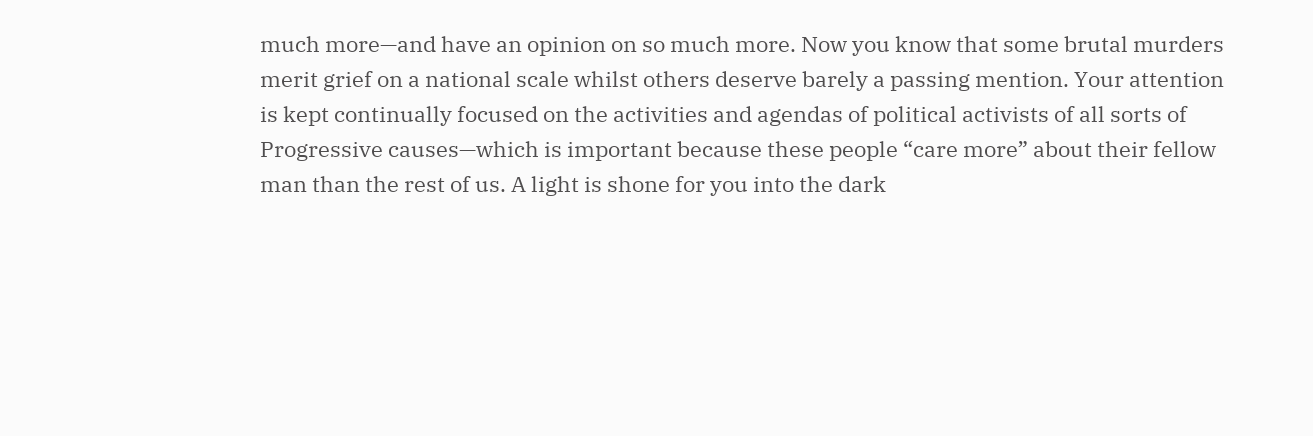much more—and have an opinion on so much more. Now you know that some brutal murders merit grief on a national scale whilst others deserve barely a passing mention. Your attention is kept continually focused on the activities and agendas of political activists of all sorts of Progressive causes—which is important because these people “care more” about their fellow man than the rest of us. A light is shone for you into the dark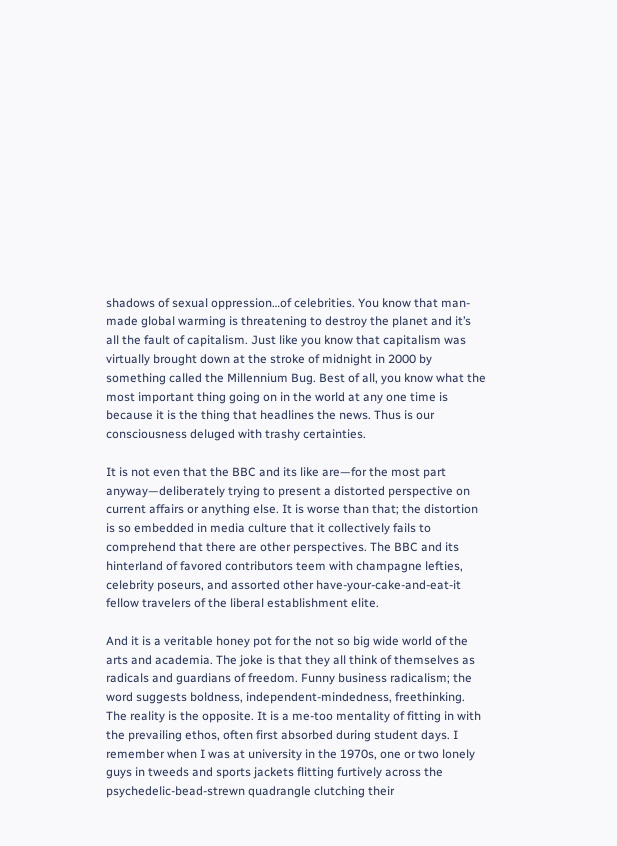shadows of sexual oppression…of celebrities. You know that man-made global warming is threatening to destroy the planet and it’s all the fault of capitalism. Just like you know that capitalism was virtually brought down at the stroke of midnight in 2000 by something called the Millennium Bug. Best of all, you know what the most important thing going on in the world at any one time is because it is the thing that headlines the news. Thus is our consciousness deluged with trashy certainties.

It is not even that the BBC and its like are—for the most part anyway—deliberately trying to present a distorted perspective on current affairs or anything else. It is worse than that; the distortion is so embedded in media culture that it collectively fails to comprehend that there are other perspectives. The BBC and its hinterland of favored contributors teem with champagne lefties, celebrity poseurs, and assorted other have-your-cake-and-eat-it fellow travelers of the liberal establishment elite.

And it is a veritable honey pot for the not so big wide world of the arts and academia. The joke is that they all think of themselves as radicals and guardians of freedom. Funny business radicalism; the word suggests boldness, independent-mindedness, freethinking. The reality is the opposite. It is a me-too mentality of fitting in with the prevailing ethos, often first absorbed during student days. I remember when I was at university in the 1970s, one or two lonely guys in tweeds and sports jackets flitting furtively across the psychedelic-bead-strewn quadrangle clutching their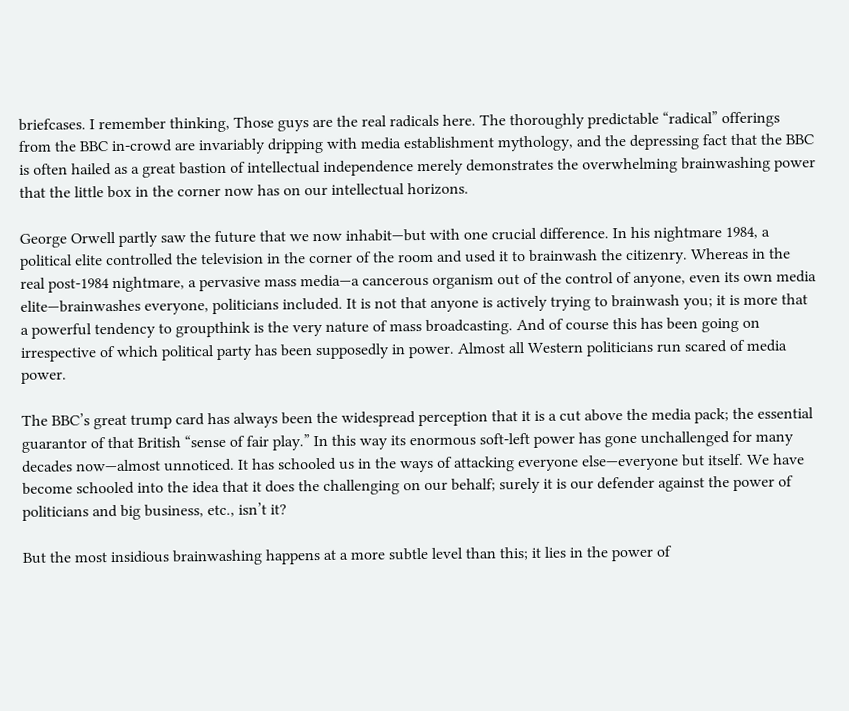briefcases. I remember thinking, Those guys are the real radicals here. The thoroughly predictable “radical” offerings from the BBC in-crowd are invariably dripping with media establishment mythology, and the depressing fact that the BBC is often hailed as a great bastion of intellectual independence merely demonstrates the overwhelming brainwashing power that the little box in the corner now has on our intellectual horizons.

George Orwell partly saw the future that we now inhabit—but with one crucial difference. In his nightmare 1984, a political elite controlled the television in the corner of the room and used it to brainwash the citizenry. Whereas in the real post-1984 nightmare, a pervasive mass media—a cancerous organism out of the control of anyone, even its own media elite—brainwashes everyone, politicians included. It is not that anyone is actively trying to brainwash you; it is more that a powerful tendency to groupthink is the very nature of mass broadcasting. And of course this has been going on irrespective of which political party has been supposedly in power. Almost all Western politicians run scared of media power.

The BBC’s great trump card has always been the widespread perception that it is a cut above the media pack; the essential guarantor of that British “sense of fair play.” In this way its enormous soft-left power has gone unchallenged for many decades now—almost unnoticed. It has schooled us in the ways of attacking everyone else—everyone but itself. We have become schooled into the idea that it does the challenging on our behalf; surely it is our defender against the power of politicians and big business, etc., isn’t it?

But the most insidious brainwashing happens at a more subtle level than this; it lies in the power of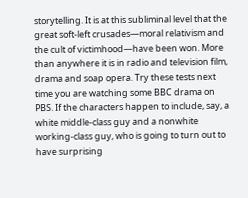storytelling. It is at this subliminal level that the great soft-left crusades—moral relativism and the cult of victimhood—have been won. More than anywhere it is in radio and television film, drama and soap opera. Try these tests next time you are watching some BBC drama on PBS. If the characters happen to include, say, a white middle-class guy and a nonwhite working-class guy, who is going to turn out to have surprising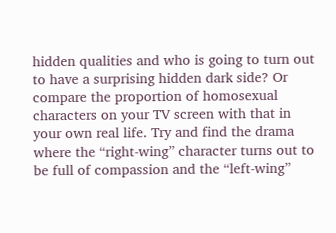hidden qualities and who is going to turn out to have a surprising hidden dark side? Or compare the proportion of homosexual characters on your TV screen with that in your own real life. Try and find the drama where the “right-wing” character turns out to be full of compassion and the “left-wing”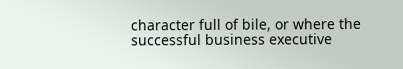character full of bile, or where the successful business executive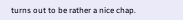turns out to be rather a nice chap.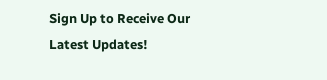Sign Up to Receive Our Latest Updates!